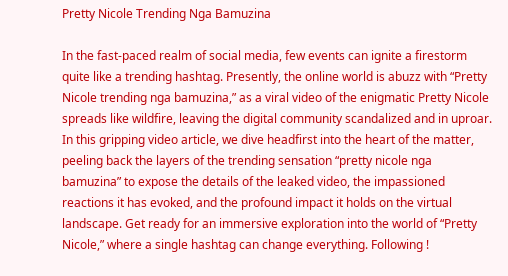Pretty Nicole Trending Nga Bamuzina

In the fast-paced realm of social media, few events can ignite a firestorm quite like a trending hashtag. Presently, the online world is abuzz with “Pretty Nicole trending nga bamuzina,” as a viral video of the enigmatic Pretty Nicole spreads like wildfire, leaving the digital community scandalized and in uproar. In this gripping video article, we dive headfirst into the heart of the matter, peeling back the layers of the trending sensation “pretty nicole nga bamuzina” to expose the details of the leaked video, the impassioned reactions it has evoked, and the profound impact it holds on the virtual landscape. Get ready for an immersive exploration into the world of “Pretty Nicole,” where a single hashtag can change everything. Following !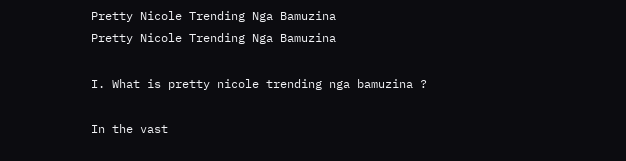Pretty Nicole Trending Nga Bamuzina
Pretty Nicole Trending Nga Bamuzina

I. What is pretty nicole trending nga bamuzina ?

In the vast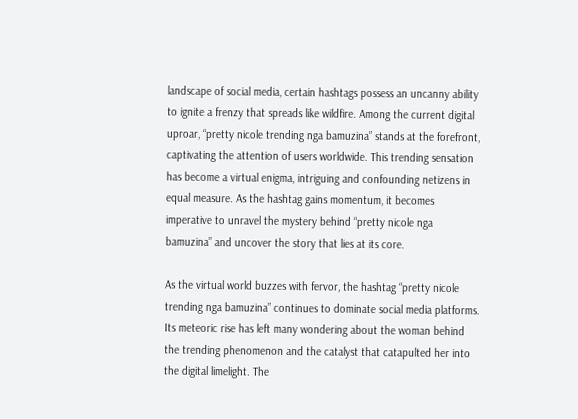landscape of social media, certain hashtags possess an uncanny ability to ignite a frenzy that spreads like wildfire. Among the current digital uproar, “pretty nicole trending nga bamuzina” stands at the forefront, captivating the attention of users worldwide. This trending sensation has become a virtual enigma, intriguing and confounding netizens in equal measure. As the hashtag gains momentum, it becomes imperative to unravel the mystery behind “pretty nicole nga bamuzina” and uncover the story that lies at its core.

As the virtual world buzzes with fervor, the hashtag “pretty nicole trending nga bamuzina” continues to dominate social media platforms. Its meteoric rise has left many wondering about the woman behind the trending phenomenon and the catalyst that catapulted her into the digital limelight. The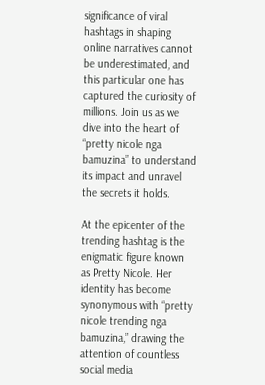significance of viral hashtags in shaping online narratives cannot be underestimated, and this particular one has captured the curiosity of millions. Join us as we dive into the heart of “pretty nicole nga bamuzina” to understand its impact and unravel the secrets it holds.

At the epicenter of the trending hashtag is the enigmatic figure known as Pretty Nicole. Her identity has become synonymous with “pretty nicole trending nga bamuzina,” drawing the attention of countless social media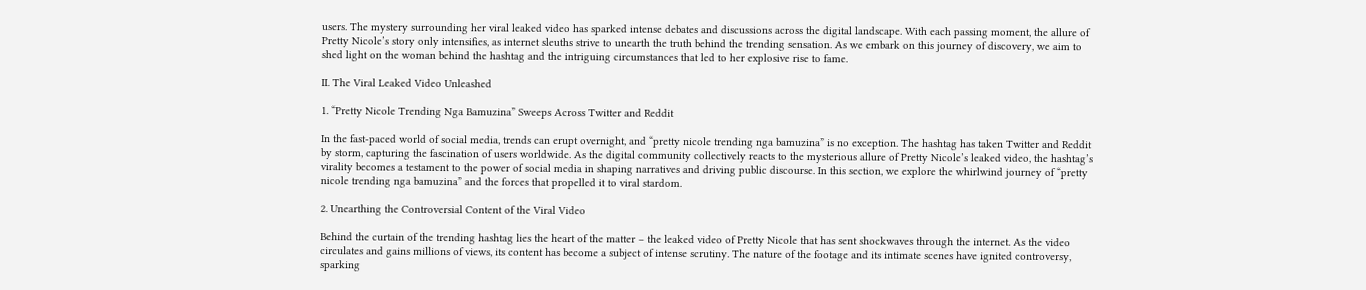users. The mystery surrounding her viral leaked video has sparked intense debates and discussions across the digital landscape. With each passing moment, the allure of Pretty Nicole’s story only intensifies, as internet sleuths strive to unearth the truth behind the trending sensation. As we embark on this journey of discovery, we aim to shed light on the woman behind the hashtag and the intriguing circumstances that led to her explosive rise to fame.

II. The Viral Leaked Video Unleashed

1. “Pretty Nicole Trending Nga Bamuzina” Sweeps Across Twitter and Reddit

In the fast-paced world of social media, trends can erupt overnight, and “pretty nicole trending nga bamuzina” is no exception. The hashtag has taken Twitter and Reddit by storm, capturing the fascination of users worldwide. As the digital community collectively reacts to the mysterious allure of Pretty Nicole’s leaked video, the hashtag’s virality becomes a testament to the power of social media in shaping narratives and driving public discourse. In this section, we explore the whirlwind journey of “pretty nicole trending nga bamuzina” and the forces that propelled it to viral stardom.

2. Unearthing the Controversial Content of the Viral Video

Behind the curtain of the trending hashtag lies the heart of the matter – the leaked video of Pretty Nicole that has sent shockwaves through the internet. As the video circulates and gains millions of views, its content has become a subject of intense scrutiny. The nature of the footage and its intimate scenes have ignited controversy, sparking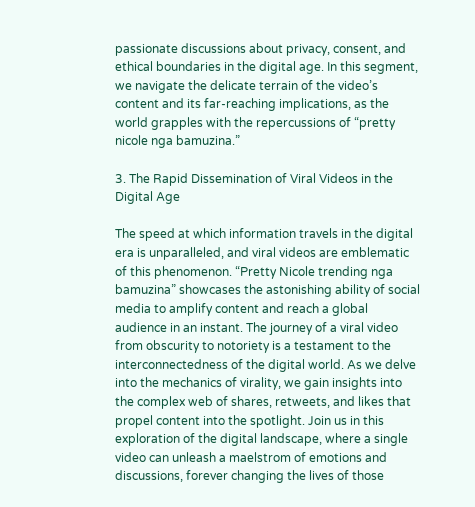passionate discussions about privacy, consent, and ethical boundaries in the digital age. In this segment, we navigate the delicate terrain of the video’s content and its far-reaching implications, as the world grapples with the repercussions of “pretty nicole nga bamuzina.”

3. The Rapid Dissemination of Viral Videos in the Digital Age

The speed at which information travels in the digital era is unparalleled, and viral videos are emblematic of this phenomenon. “Pretty Nicole trending nga bamuzina” showcases the astonishing ability of social media to amplify content and reach a global audience in an instant. The journey of a viral video from obscurity to notoriety is a testament to the interconnectedness of the digital world. As we delve into the mechanics of virality, we gain insights into the complex web of shares, retweets, and likes that propel content into the spotlight. Join us in this exploration of the digital landscape, where a single video can unleash a maelstrom of emotions and discussions, forever changing the lives of those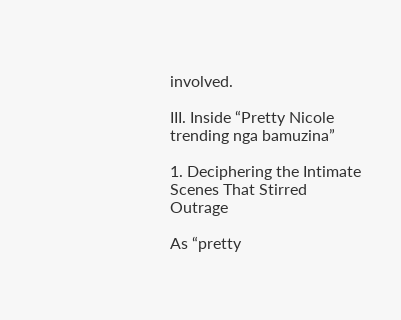involved.

III. Inside “Pretty Nicole trending nga bamuzina”

1. Deciphering the Intimate Scenes That Stirred Outrage

As “pretty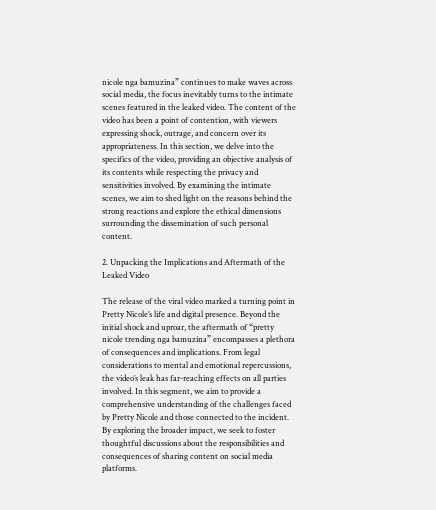nicole nga bamuzina” continues to make waves across social media, the focus inevitably turns to the intimate scenes featured in the leaked video. The content of the video has been a point of contention, with viewers expressing shock, outrage, and concern over its appropriateness. In this section, we delve into the specifics of the video, providing an objective analysis of its contents while respecting the privacy and sensitivities involved. By examining the intimate scenes, we aim to shed light on the reasons behind the strong reactions and explore the ethical dimensions surrounding the dissemination of such personal content.

2. Unpacking the Implications and Aftermath of the Leaked Video

The release of the viral video marked a turning point in Pretty Nicole’s life and digital presence. Beyond the initial shock and uproar, the aftermath of “pretty nicole trending nga bamuzina” encompasses a plethora of consequences and implications. From legal considerations to mental and emotional repercussions, the video’s leak has far-reaching effects on all parties involved. In this segment, we aim to provide a comprehensive understanding of the challenges faced by Pretty Nicole and those connected to the incident. By exploring the broader impact, we seek to foster thoughtful discussions about the responsibilities and consequences of sharing content on social media platforms.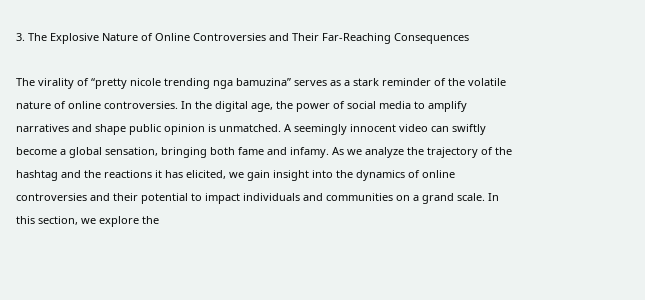3. The Explosive Nature of Online Controversies and Their Far-Reaching Consequences

The virality of “pretty nicole trending nga bamuzina” serves as a stark reminder of the volatile nature of online controversies. In the digital age, the power of social media to amplify narratives and shape public opinion is unmatched. A seemingly innocent video can swiftly become a global sensation, bringing both fame and infamy. As we analyze the trajectory of the hashtag and the reactions it has elicited, we gain insight into the dynamics of online controversies and their potential to impact individuals and communities on a grand scale. In this section, we explore the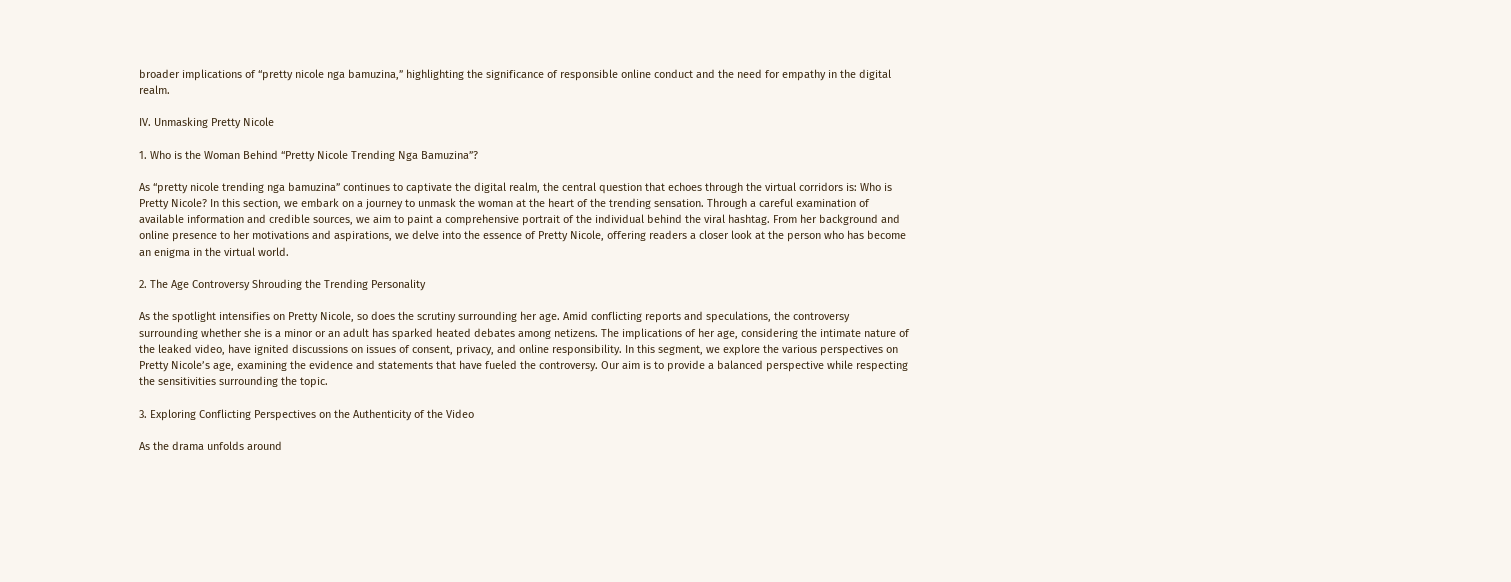broader implications of “pretty nicole nga bamuzina,” highlighting the significance of responsible online conduct and the need for empathy in the digital realm.

IV. Unmasking Pretty Nicole

1. Who is the Woman Behind “Pretty Nicole Trending Nga Bamuzina”?

As “pretty nicole trending nga bamuzina” continues to captivate the digital realm, the central question that echoes through the virtual corridors is: Who is Pretty Nicole? In this section, we embark on a journey to unmask the woman at the heart of the trending sensation. Through a careful examination of available information and credible sources, we aim to paint a comprehensive portrait of the individual behind the viral hashtag. From her background and online presence to her motivations and aspirations, we delve into the essence of Pretty Nicole, offering readers a closer look at the person who has become an enigma in the virtual world.

2. The Age Controversy Shrouding the Trending Personality

As the spotlight intensifies on Pretty Nicole, so does the scrutiny surrounding her age. Amid conflicting reports and speculations, the controversy surrounding whether she is a minor or an adult has sparked heated debates among netizens. The implications of her age, considering the intimate nature of the leaked video, have ignited discussions on issues of consent, privacy, and online responsibility. In this segment, we explore the various perspectives on Pretty Nicole’s age, examining the evidence and statements that have fueled the controversy. Our aim is to provide a balanced perspective while respecting the sensitivities surrounding the topic.

3. Exploring Conflicting Perspectives on the Authenticity of the Video

As the drama unfolds around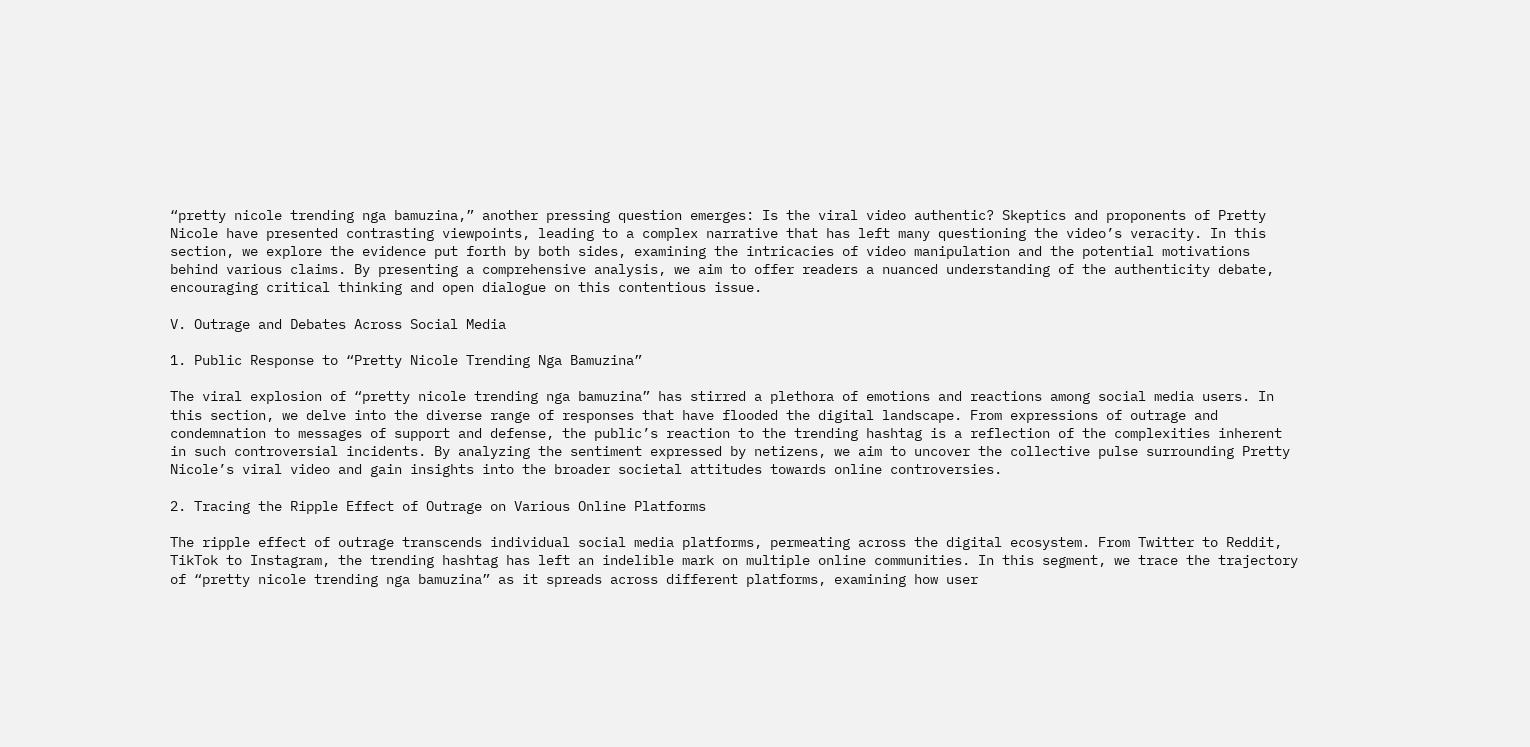“pretty nicole trending nga bamuzina,” another pressing question emerges: Is the viral video authentic? Skeptics and proponents of Pretty Nicole have presented contrasting viewpoints, leading to a complex narrative that has left many questioning the video’s veracity. In this section, we explore the evidence put forth by both sides, examining the intricacies of video manipulation and the potential motivations behind various claims. By presenting a comprehensive analysis, we aim to offer readers a nuanced understanding of the authenticity debate, encouraging critical thinking and open dialogue on this contentious issue.

V. Outrage and Debates Across Social Media

1. Public Response to “Pretty Nicole Trending Nga Bamuzina”

The viral explosion of “pretty nicole trending nga bamuzina” has stirred a plethora of emotions and reactions among social media users. In this section, we delve into the diverse range of responses that have flooded the digital landscape. From expressions of outrage and condemnation to messages of support and defense, the public’s reaction to the trending hashtag is a reflection of the complexities inherent in such controversial incidents. By analyzing the sentiment expressed by netizens, we aim to uncover the collective pulse surrounding Pretty Nicole’s viral video and gain insights into the broader societal attitudes towards online controversies.

2. Tracing the Ripple Effect of Outrage on Various Online Platforms

The ripple effect of outrage transcends individual social media platforms, permeating across the digital ecosystem. From Twitter to Reddit, TikTok to Instagram, the trending hashtag has left an indelible mark on multiple online communities. In this segment, we trace the trajectory of “pretty nicole trending nga bamuzina” as it spreads across different platforms, examining how user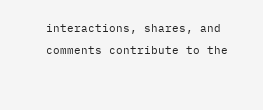interactions, shares, and comments contribute to the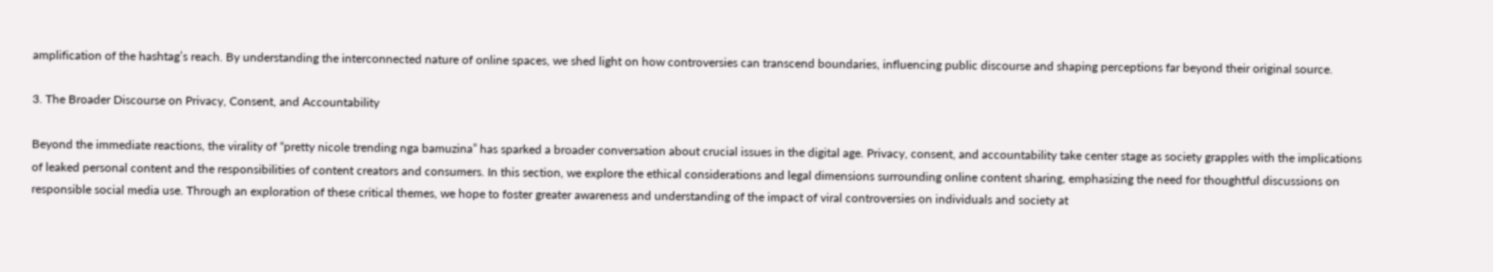amplification of the hashtag’s reach. By understanding the interconnected nature of online spaces, we shed light on how controversies can transcend boundaries, influencing public discourse and shaping perceptions far beyond their original source.

3. The Broader Discourse on Privacy, Consent, and Accountability

Beyond the immediate reactions, the virality of “pretty nicole trending nga bamuzina” has sparked a broader conversation about crucial issues in the digital age. Privacy, consent, and accountability take center stage as society grapples with the implications of leaked personal content and the responsibilities of content creators and consumers. In this section, we explore the ethical considerations and legal dimensions surrounding online content sharing, emphasizing the need for thoughtful discussions on responsible social media use. Through an exploration of these critical themes, we hope to foster greater awareness and understanding of the impact of viral controversies on individuals and society at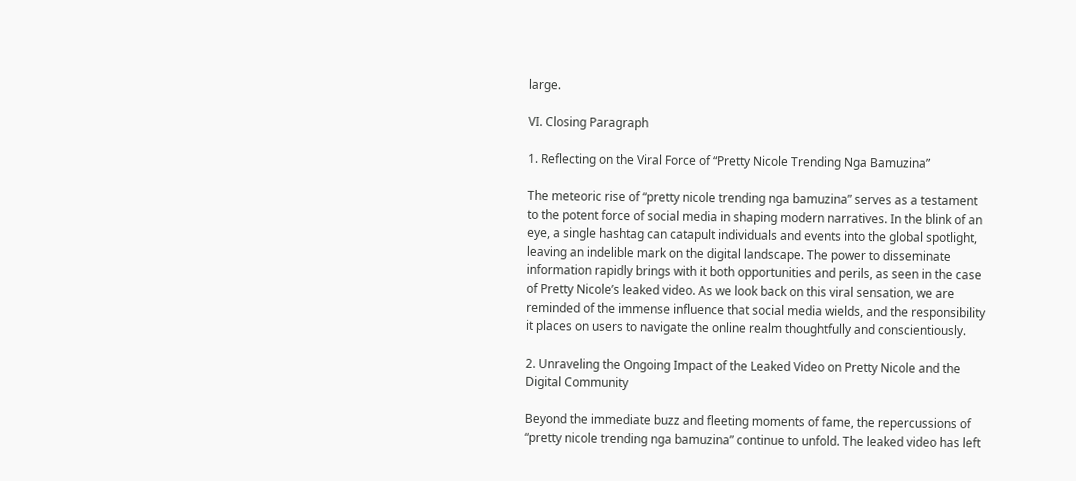large.

VI. Closing Paragraph

1. Reflecting on the Viral Force of “Pretty Nicole Trending Nga Bamuzina”

The meteoric rise of “pretty nicole trending nga bamuzina” serves as a testament to the potent force of social media in shaping modern narratives. In the blink of an eye, a single hashtag can catapult individuals and events into the global spotlight, leaving an indelible mark on the digital landscape. The power to disseminate information rapidly brings with it both opportunities and perils, as seen in the case of Pretty Nicole’s leaked video. As we look back on this viral sensation, we are reminded of the immense influence that social media wields, and the responsibility it places on users to navigate the online realm thoughtfully and conscientiously.

2. Unraveling the Ongoing Impact of the Leaked Video on Pretty Nicole and the Digital Community

Beyond the immediate buzz and fleeting moments of fame, the repercussions of “pretty nicole trending nga bamuzina” continue to unfold. The leaked video has left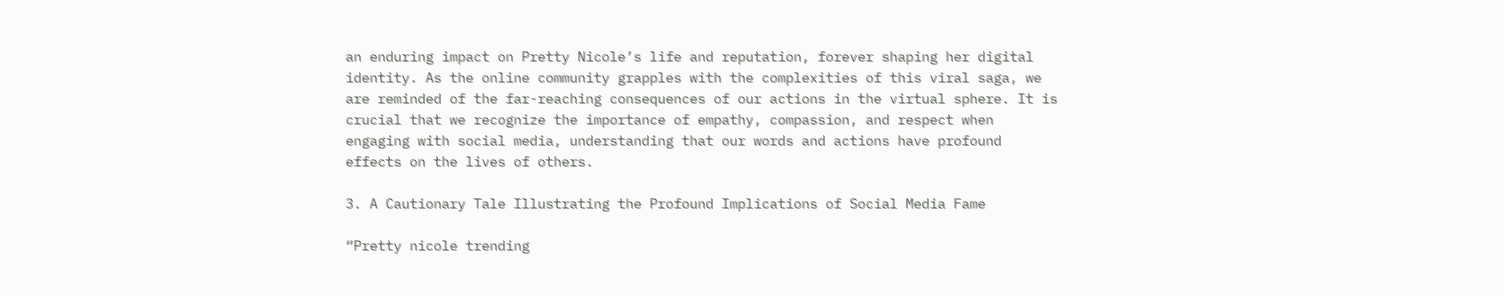an enduring impact on Pretty Nicole’s life and reputation, forever shaping her digital identity. As the online community grapples with the complexities of this viral saga, we are reminded of the far-reaching consequences of our actions in the virtual sphere. It is crucial that we recognize the importance of empathy, compassion, and respect when engaging with social media, understanding that our words and actions have profound effects on the lives of others.

3. A Cautionary Tale Illustrating the Profound Implications of Social Media Fame

“Pretty nicole trending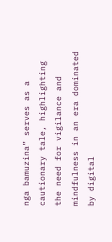nga bamuzina” serves as a cautionary tale, highlighting the need for vigilance and mindfulness in an era dominated by digital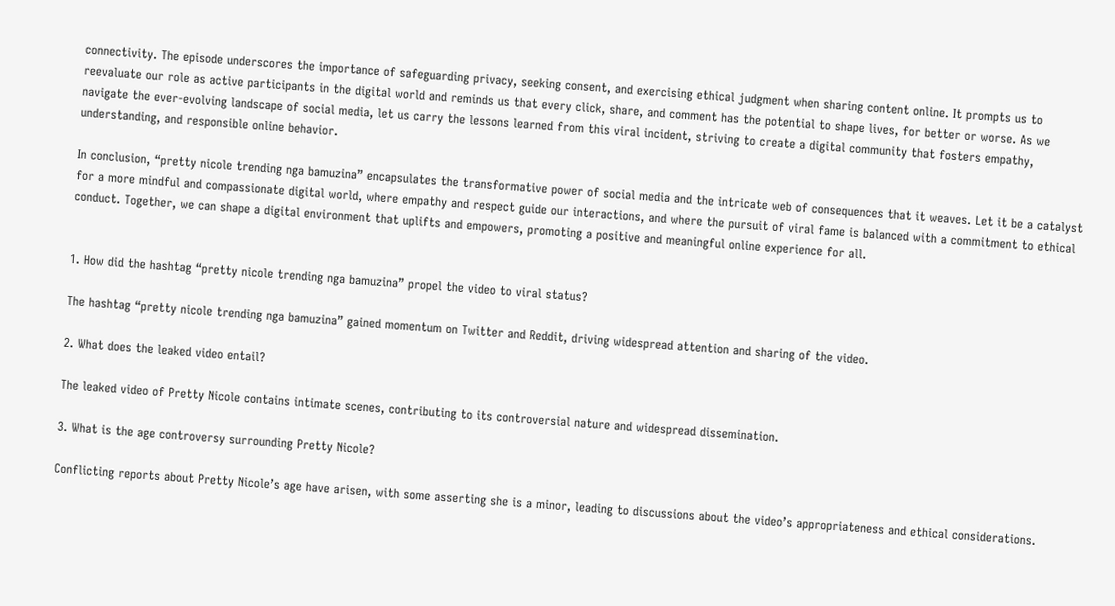connectivity. The episode underscores the importance of safeguarding privacy, seeking consent, and exercising ethical judgment when sharing content online. It prompts us to reevaluate our role as active participants in the digital world and reminds us that every click, share, and comment has the potential to shape lives, for better or worse. As we navigate the ever-evolving landscape of social media, let us carry the lessons learned from this viral incident, striving to create a digital community that fosters empathy, understanding, and responsible online behavior.

In conclusion, “pretty nicole trending nga bamuzina” encapsulates the transformative power of social media and the intricate web of consequences that it weaves. Let it be a catalyst for a more mindful and compassionate digital world, where empathy and respect guide our interactions, and where the pursuit of viral fame is balanced with a commitment to ethical conduct. Together, we can shape a digital environment that uplifts and empowers, promoting a positive and meaningful online experience for all.


1. How did the hashtag “pretty nicole trending nga bamuzina” propel the video to viral status?

The hashtag “pretty nicole trending nga bamuzina” gained momentum on Twitter and Reddit, driving widespread attention and sharing of the video.

2. What does the leaked video entail?

The leaked video of Pretty Nicole contains intimate scenes, contributing to its controversial nature and widespread dissemination.

3. What is the age controversy surrounding Pretty Nicole?

Conflicting reports about Pretty Nicole’s age have arisen, with some asserting she is a minor, leading to discussions about the video’s appropriateness and ethical considerations.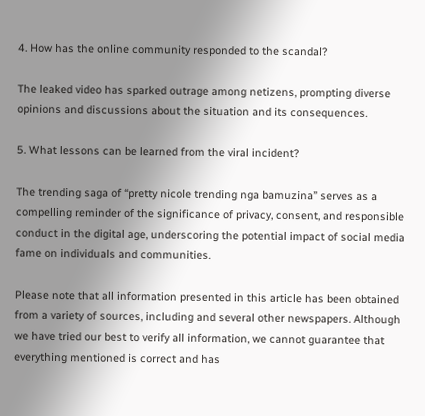4. How has the online community responded to the scandal?

The leaked video has sparked outrage among netizens, prompting diverse opinions and discussions about the situation and its consequences.

5. What lessons can be learned from the viral incident?

The trending saga of “pretty nicole trending nga bamuzina” serves as a compelling reminder of the significance of privacy, consent, and responsible conduct in the digital age, underscoring the potential impact of social media fame on individuals and communities.

Please note that all information presented in this article has been obtained from a variety of sources, including and several other newspapers. Although we have tried our best to verify all information, we cannot guarantee that everything mentioned is correct and has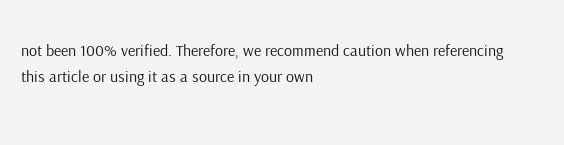not been 100% verified. Therefore, we recommend caution when referencing this article or using it as a source in your own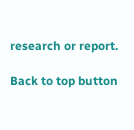research or report.

Back to top button